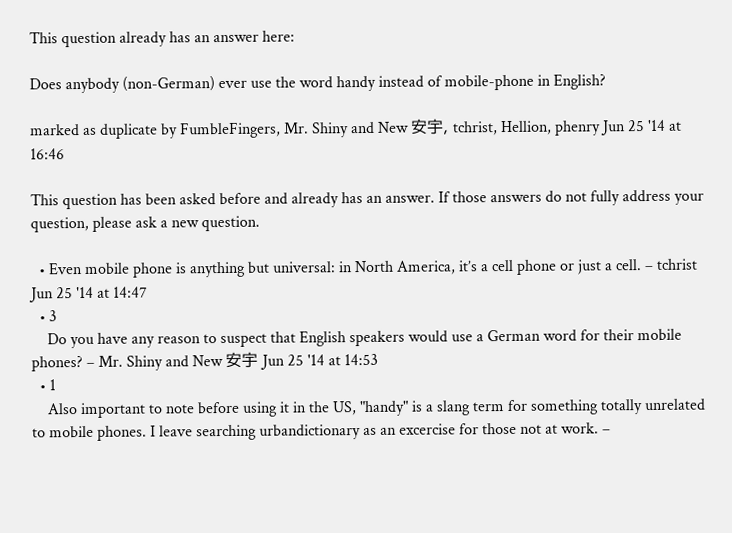This question already has an answer here:

Does anybody (non-German) ever use the word handy instead of mobile-phone in English?

marked as duplicate by FumbleFingers, Mr. Shiny and New 安宇, tchrist, Hellion, phenry Jun 25 '14 at 16:46

This question has been asked before and already has an answer. If those answers do not fully address your question, please ask a new question.

  • Even mobile phone is anything but universal: in North America, it’s a cell phone or just a cell. – tchrist Jun 25 '14 at 14:47
  • 3
    Do you have any reason to suspect that English speakers would use a German word for their mobile phones? – Mr. Shiny and New 安宇 Jun 25 '14 at 14:53
  • 1
    Also important to note before using it in the US, "handy" is a slang term for something totally unrelated to mobile phones. I leave searching urbandictionary as an excercise for those not at work. –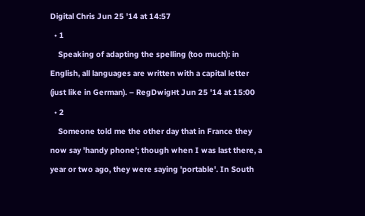Digital Chris Jun 25 '14 at 14:57
  • 1
    Speaking of adapting the spelling (too much): in English, all languages are written with a capital letter (just like in German). – RegDwigнt Jun 25 '14 at 15:00
  • 2
    Someone told me the other day that in France they now say 'handy phone'; though when I was last there, a year or two ago, they were saying 'portable'. In South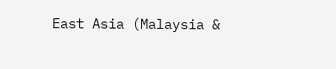East Asia (Malaysia &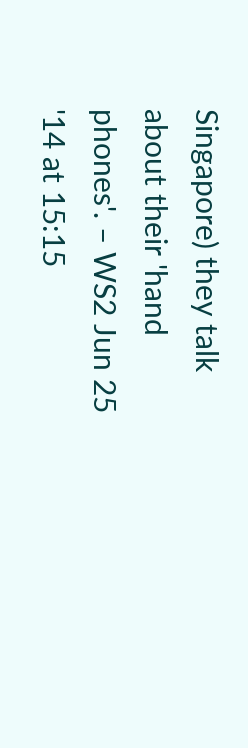Singapore) they talk about their 'hand phones'. – WS2 Jun 25 '14 at 15:15